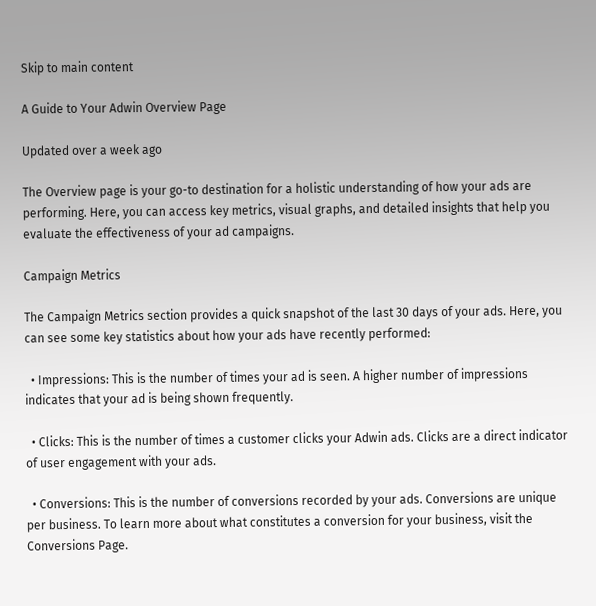Skip to main content

A Guide to Your Adwin Overview Page

Updated over a week ago

The Overview page is your go-to destination for a holistic understanding of how your ads are performing. Here, you can access key metrics, visual graphs, and detailed insights that help you evaluate the effectiveness of your ad campaigns.

Campaign Metrics

The Campaign Metrics section provides a quick snapshot of the last 30 days of your ads. Here, you can see some key statistics about how your ads have recently performed:

  • Impressions: This is the number of times your ad is seen. A higher number of impressions indicates that your ad is being shown frequently.

  • Clicks: This is the number of times a customer clicks your Adwin ads. Clicks are a direct indicator of user engagement with your ads.

  • Conversions: This is the number of conversions recorded by your ads. Conversions are unique per business. To learn more about what constitutes a conversion for your business, visit the Conversions Page.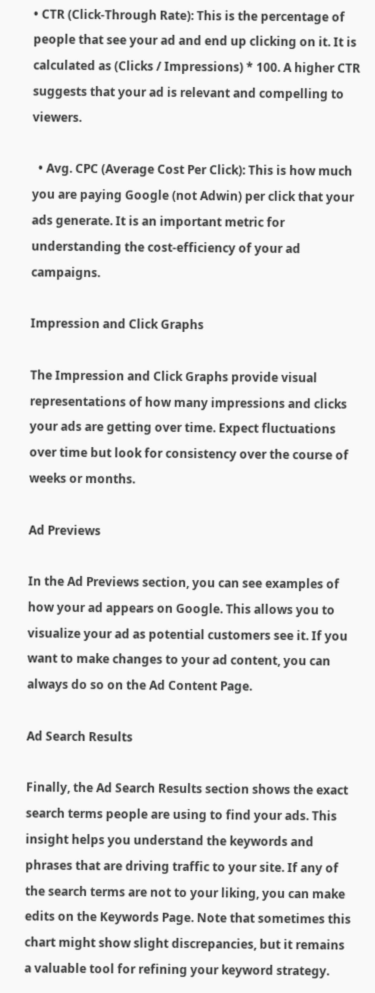• CTR (Click-Through Rate): This is the percentage of people that see your ad and end up clicking on it. It is calculated as (Clicks / Impressions) * 100. A higher CTR suggests that your ad is relevant and compelling to viewers.

  • Avg. CPC (Average Cost Per Click): This is how much you are paying Google (not Adwin) per click that your ads generate. It is an important metric for understanding the cost-efficiency of your ad campaigns.

Impression and Click Graphs

The Impression and Click Graphs provide visual representations of how many impressions and clicks your ads are getting over time. Expect fluctuations over time but look for consistency over the course of weeks or months.

Ad Previews

In the Ad Previews section, you can see examples of how your ad appears on Google. This allows you to visualize your ad as potential customers see it. If you want to make changes to your ad content, you can always do so on the Ad Content Page.

Ad Search Results

Finally, the Ad Search Results section shows the exact search terms people are using to find your ads. This insight helps you understand the keywords and phrases that are driving traffic to your site. If any of the search terms are not to your liking, you can make edits on the Keywords Page. Note that sometimes this chart might show slight discrepancies, but it remains a valuable tool for refining your keyword strategy.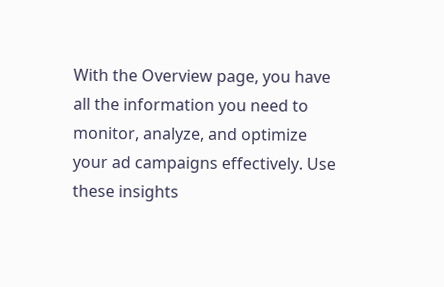With the Overview page, you have all the information you need to monitor, analyze, and optimize your ad campaigns effectively. Use these insights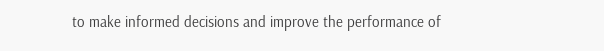to make informed decisions and improve the performance of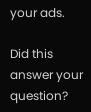your ads.

Did this answer your question?